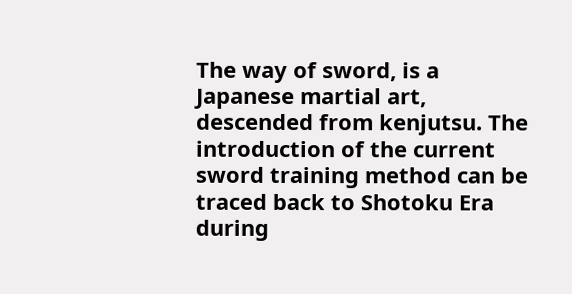The way of sword, is a Japanese martial art, descended from kenjutsu. The introduction of the current sword training method can be traced back to Shotoku Era during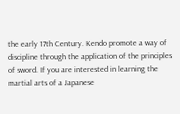the early 17th Century. Kendo promote a way of discipline through the application of the principles of sword. If you are interested in learning the martial arts of a Japanese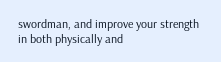swordman, and improve your strength in both physically and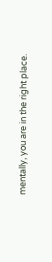mentally, you are in the right place.